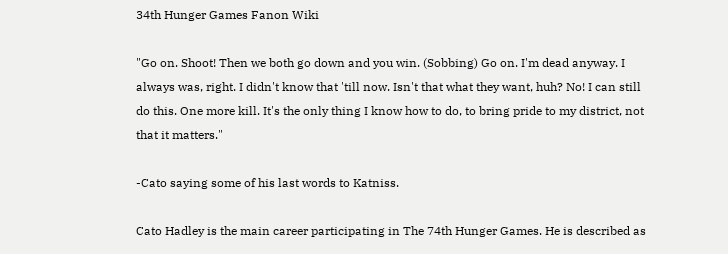34th Hunger Games Fanon Wiki

"Go on. Shoot! Then we both go down and you win. (Sobbing) Go on. I'm dead anyway. I always was, right. I didn't know that 'till now. Isn't that what they want, huh? No! I can still do this. One more kill. It's the only thing I know how to do, to bring pride to my district, not that it matters."

-Cato saying some of his last words to Katniss.

Cato Hadley is the main career participating in The 74th Hunger Games. He is described as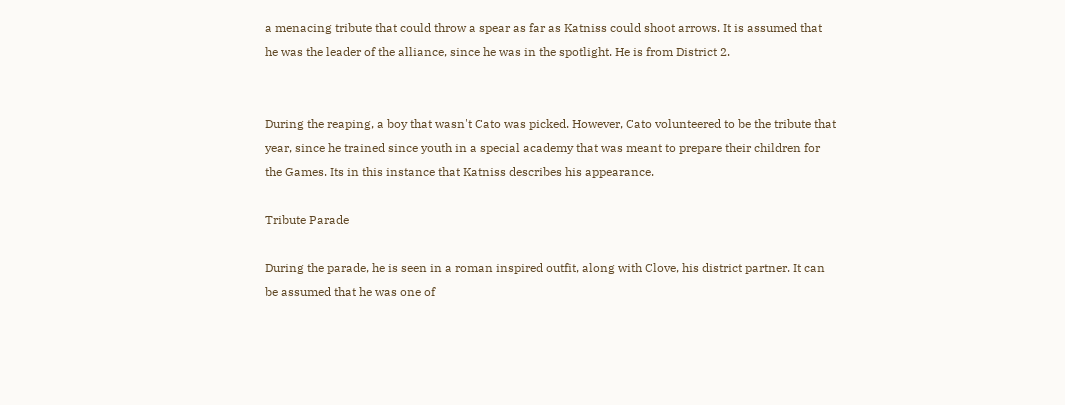a menacing tribute that could throw a spear as far as Katniss could shoot arrows. It is assumed that he was the leader of the alliance, since he was in the spotlight. He is from District 2.


During the reaping, a boy that wasn't Cato was picked. However, Cato volunteered to be the tribute that year, since he trained since youth in a special academy that was meant to prepare their children for the Games. Its in this instance that Katniss describes his appearance.

Tribute Parade

During the parade, he is seen in a roman inspired outfit, along with Clove, his district partner. It can be assumed that he was one of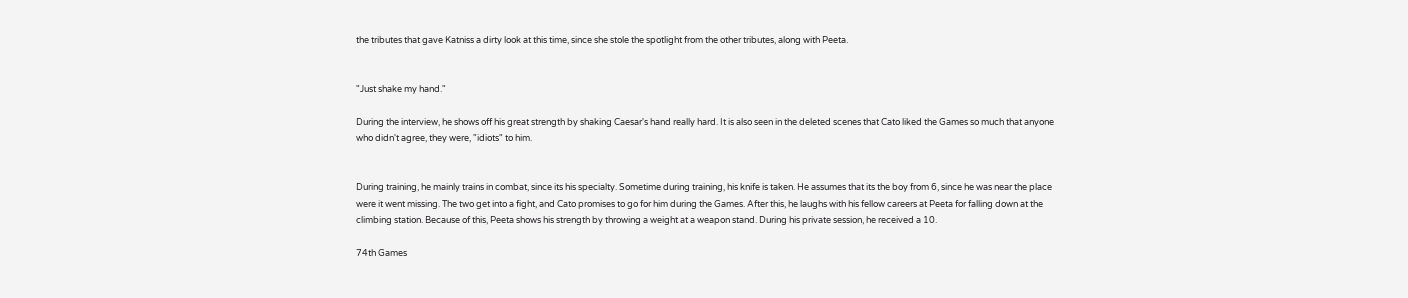the tributes that gave Katniss a dirty look at this time, since she stole the spotlight from the other tributes, along with Peeta.


"Just shake my hand."

During the interview, he shows off his great strength by shaking Caesar's hand really hard. It is also seen in the deleted scenes that Cato liked the Games so much that anyone who didn't agree, they were, "idiots" to him.


During training, he mainly trains in combat, since its his specialty. Sometime during training, his knife is taken. He assumes that its the boy from 6, since he was near the place were it went missing. The two get into a fight, and Cato promises to go for him during the Games. After this, he laughs with his fellow careers at Peeta for falling down at the climbing station. Because of this, Peeta shows his strength by throwing a weight at a weapon stand. During his private session, he received a 10.

74th Games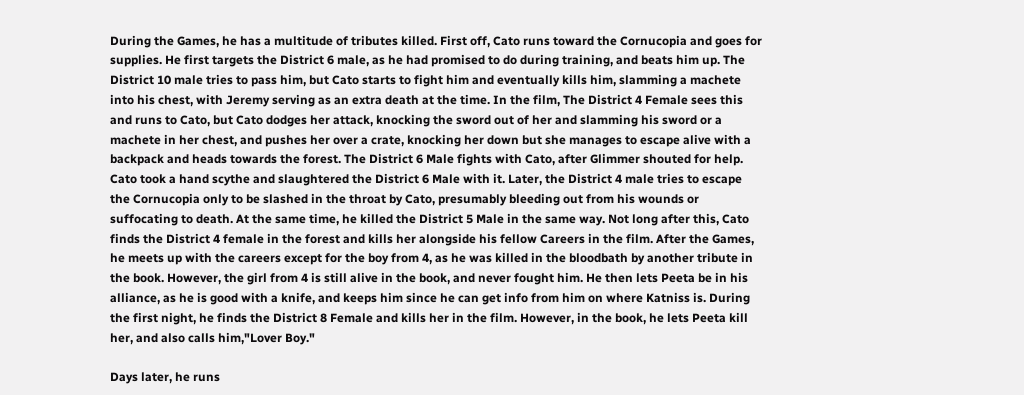During the Games, he has a multitude of tributes killed. First off, Cato runs toward the Cornucopia and goes for supplies. He first targets the District 6 male, as he had promised to do during training, and beats him up. The District 10 male tries to pass him, but Cato starts to fight him and eventually kills him, slamming a machete into his chest, with Jeremy serving as an extra death at the time. In the film, The District 4 Female sees this and runs to Cato, but Cato dodges her attack, knocking the sword out of her and slamming his sword or a machete in her chest, and pushes her over a crate, knocking her down but she manages to escape alive with a backpack and heads towards the forest. The District 6 Male fights with Cato, after Glimmer shouted for help. Cato took a hand scythe and slaughtered the District 6 Male with it. Later, the District 4 male tries to escape the Cornucopia only to be slashed in the throat by Cato, presumably bleeding out from his wounds or suffocating to death. At the same time, he killed the District 5 Male in the same way. Not long after this, Cato finds the District 4 female in the forest and kills her alongside his fellow Careers in the film. After the Games, he meets up with the careers except for the boy from 4, as he was killed in the bloodbath by another tribute in the book. However, the girl from 4 is still alive in the book, and never fought him. He then lets Peeta be in his alliance, as he is good with a knife, and keeps him since he can get info from him on where Katniss is. During the first night, he finds the District 8 Female and kills her in the film. However, in the book, he lets Peeta kill her, and also calls him,"Lover Boy."

Days later, he runs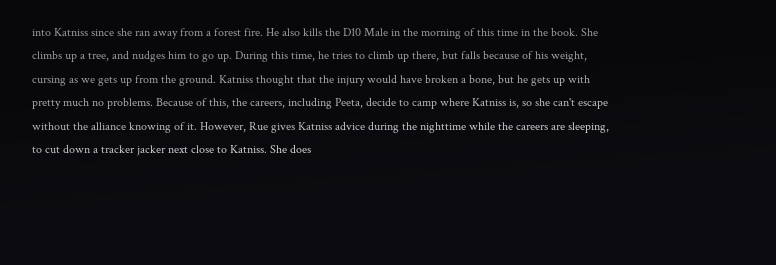into Katniss since she ran away from a forest fire. He also kills the D10 Male in the morning of this time in the book. She climbs up a tree, and nudges him to go up. During this time, he tries to climb up there, but falls because of his weight, cursing as we gets up from the ground. Katniss thought that the injury would have broken a bone, but he gets up with pretty much no problems. Because of this, the careers, including Peeta, decide to camp where Katniss is, so she can't escape without the alliance knowing of it. However, Rue gives Katniss advice during the nighttime while the careers are sleeping, to cut down a tracker jacker next close to Katniss. She does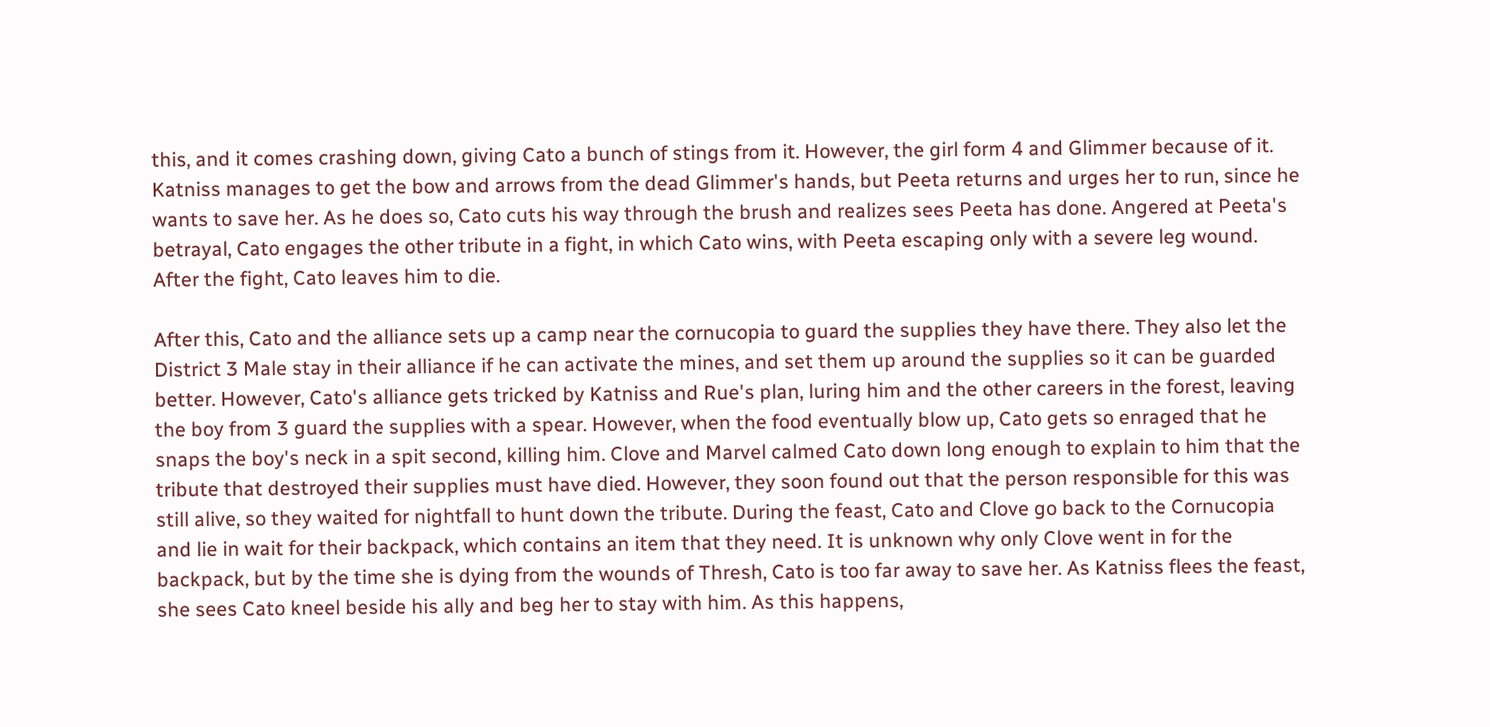this, and it comes crashing down, giving Cato a bunch of stings from it. However, the girl form 4 and Glimmer because of it. Katniss manages to get the bow and arrows from the dead Glimmer's hands, but Peeta returns and urges her to run, since he wants to save her. As he does so, Cato cuts his way through the brush and realizes sees Peeta has done. Angered at Peeta's betrayal, Cato engages the other tribute in a fight, in which Cato wins, with Peeta escaping only with a severe leg wound. After the fight, Cato leaves him to die.

After this, Cato and the alliance sets up a camp near the cornucopia to guard the supplies they have there. They also let the District 3 Male stay in their alliance if he can activate the mines, and set them up around the supplies so it can be guarded better. However, Cato's alliance gets tricked by Katniss and Rue's plan, luring him and the other careers in the forest, leaving the boy from 3 guard the supplies with a spear. However, when the food eventually blow up, Cato gets so enraged that he snaps the boy's neck in a spit second, killing him. Clove and Marvel calmed Cato down long enough to explain to him that the tribute that destroyed their supplies must have died. However, they soon found out that the person responsible for this was still alive, so they waited for nightfall to hunt down the tribute. During the feast, Cato and Clove go back to the Cornucopia and lie in wait for their backpack, which contains an item that they need. It is unknown why only Clove went in for the backpack, but by the time she is dying from the wounds of Thresh, Cato is too far away to save her. As Katniss flees the feast, she sees Cato kneel beside his ally and beg her to stay with him. As this happens,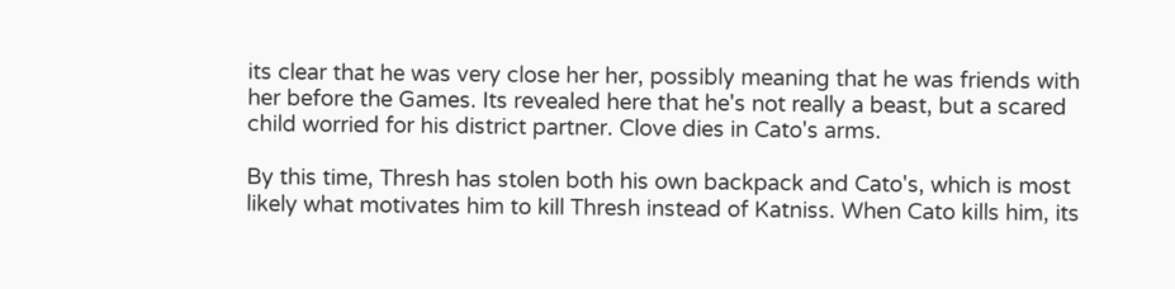its clear that he was very close her her, possibly meaning that he was friends with her before the Games. Its revealed here that he's not really a beast, but a scared child worried for his district partner. Clove dies in Cato's arms.

By this time, Thresh has stolen both his own backpack and Cato's, which is most likely what motivates him to kill Thresh instead of Katniss. When Cato kills him, its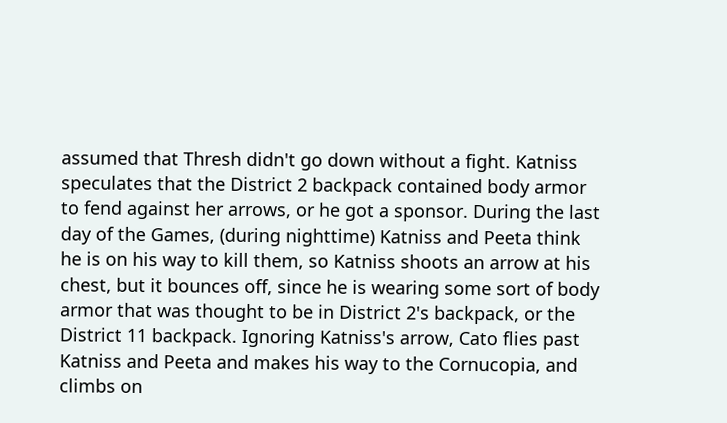assumed that Thresh didn't go down without a fight. Katniss speculates that the District 2 backpack contained body armor to fend against her arrows, or he got a sponsor. During the last day of the Games, (during nighttime) Katniss and Peeta think he is on his way to kill them, so Katniss shoots an arrow at his chest, but it bounces off, since he is wearing some sort of body armor that was thought to be in District 2's backpack, or the District 11 backpack. Ignoring Katniss's arrow, Cato flies past Katniss and Peeta and makes his way to the Cornucopia, and climbs on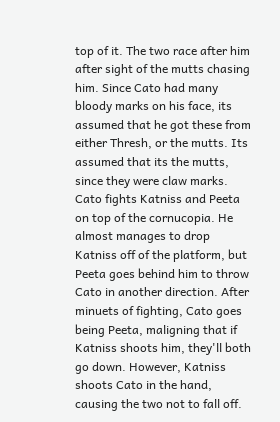top of it. The two race after him after sight of the mutts chasing him. Since Cato had many bloody marks on his face, its assumed that he got these from either Thresh, or the mutts. Its assumed that its the mutts, since they were claw marks. Cato fights Katniss and Peeta on top of the cornucopia. He almost manages to drop Katniss off of the platform, but Peeta goes behind him to throw Cato in another direction. After minuets of fighting, Cato goes being Peeta, maligning that if Katniss shoots him, they'll both go down. However, Katniss shoots Cato in the hand, causing the two not to fall off.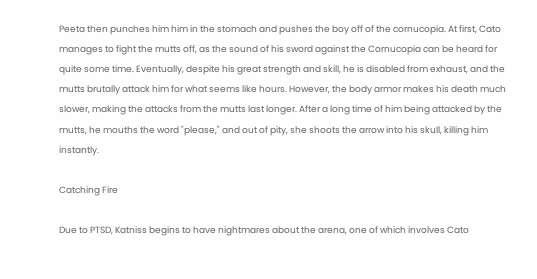Peeta then punches him him in the stomach and pushes the boy off of the cornucopia. At first, Cato manages to fight the mutts off, as the sound of his sword against the Cornucopia can be heard for quite some time. Eventually, despite his great strength and skill, he is disabled from exhaust, and the mutts brutally attack him for what seems like hours. However, the body armor makes his death much slower, making the attacks from the mutts last longer. After a long time of him being attacked by the mutts, he mouths the word "please," and out of pity, she shoots the arrow into his skull, killing him instantly.

Catching Fire

Due to PTSD, Katniss begins to have nightmares about the arena, one of which involves Cato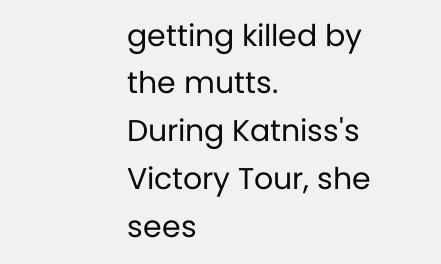getting killed by the mutts. During Katniss's Victory Tour, she sees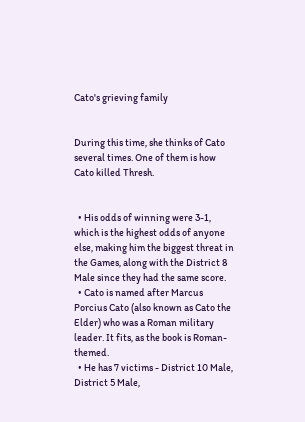Cato's grieving family


During this time, she thinks of Cato several times. One of them is how Cato killed Thresh.


  • His odds of winning were 3-1, which is the highest odds of anyone else, making him the biggest threat in the Games, along with the District 8 Male since they had the same score.
  • Cato is named after Marcus Porcius Cato (also known as Cato the Elder) who was a Roman military leader. It fits, as the book is Roman-themed.
  • He has 7 victims - District 10 Male, District 5 Male,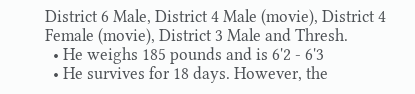District 6 Male, District 4 Male (movie), District 4 Female (movie), District 3 Male and Thresh.
  • He weighs 185 pounds and is 6'2 - 6'3
  • He survives for 18 days. However, the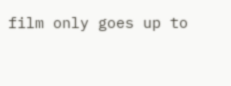film only goes up to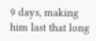9 days, making him last that long